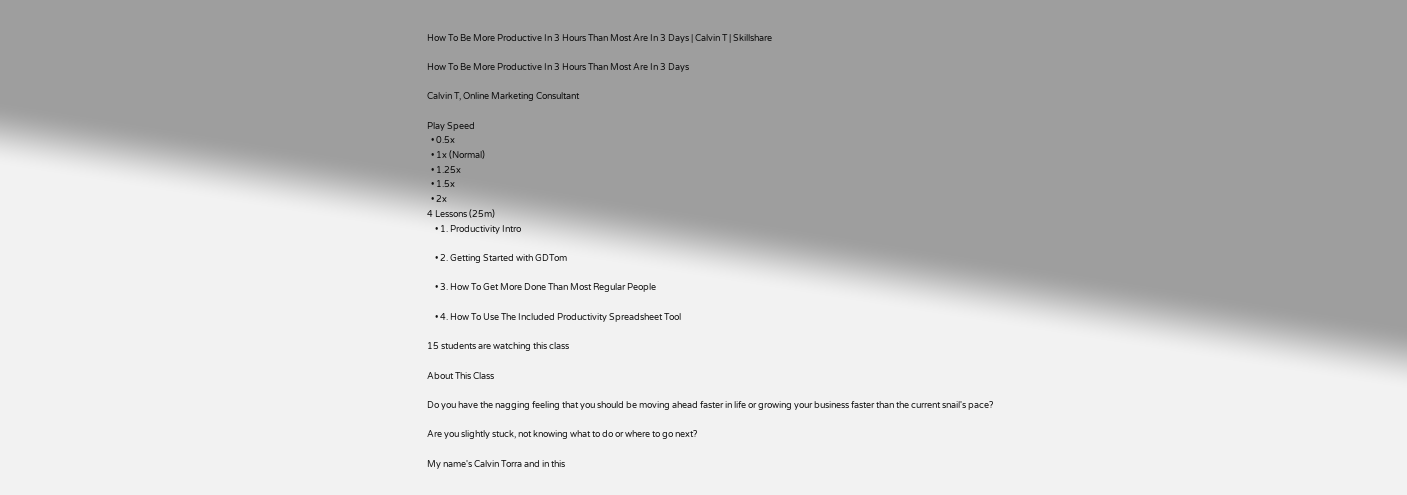How To Be More Productive In 3 Hours Than Most Are In 3 Days | Calvin T | Skillshare

How To Be More Productive In 3 Hours Than Most Are In 3 Days

Calvin T, Online Marketing Consultant

Play Speed
  • 0.5x
  • 1x (Normal)
  • 1.25x
  • 1.5x
  • 2x
4 Lessons (25m)
    • 1. Productivity Intro

    • 2. Getting Started with GDTom

    • 3. How To Get More Done Than Most Regular People

    • 4. How To Use The Included Productivity Spreadsheet Tool

15 students are watching this class

About This Class

Do you have the nagging feeling that you should be moving ahead faster in life or growing your business faster than the current snail's pace?

Are you slightly stuck, not knowing what to do or where to go next?

My name's Calvin Torra and in this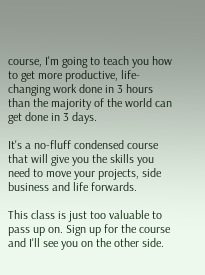course, I'm going to teach you how to get more productive, life-changing work done in 3 hours than the majority of the world can get done in 3 days.

It's a no-fluff condensed course that will give you the skills you need to move your projects, side business and life forwards.

This class is just too valuable to pass up on. Sign up for the course and I'll see you on the other side.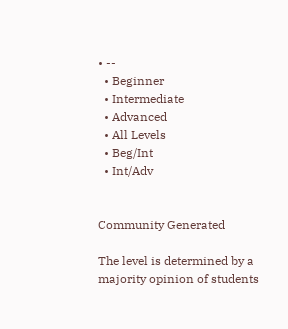• --
  • Beginner
  • Intermediate
  • Advanced
  • All Levels
  • Beg/Int
  • Int/Adv


Community Generated

The level is determined by a majority opinion of students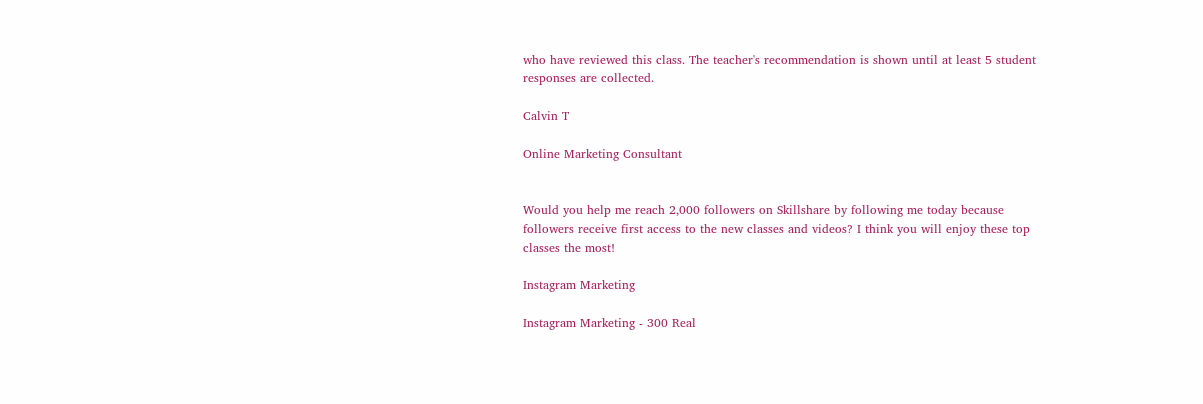who have reviewed this class. The teacher's recommendation is shown until at least 5 student responses are collected.

Calvin T

Online Marketing Consultant


Would you help me reach 2,000 followers on Skillshare by following me today because followers receive first access to the new classes and videos? I think you will enjoy these top classes the most!

Instagram Marketing

Instagram Marketing - 300 Real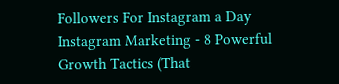Followers For Instagram a Day Instagram Marketing - 8 Powerful Growth Tactics (That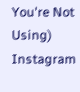You're Not Using) Instagram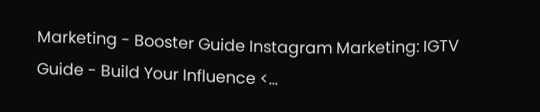Marketing - Booster Guide Instagram Marketing: IGTV Guide - Build Your Influence <...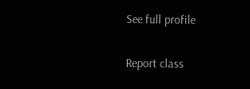See full profile

Report class